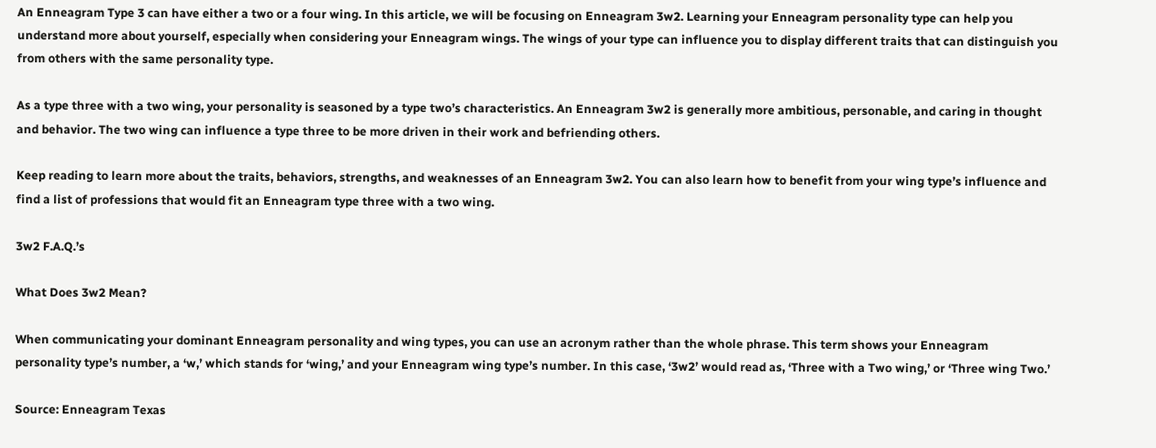An Enneagram Type 3 can have either a two or a four wing. In this article, we will be focusing on Enneagram 3w2. Learning your Enneagram personality type can help you understand more about yourself, especially when considering your Enneagram wings. The wings of your type can influence you to display different traits that can distinguish you from others with the same personality type.

As a type three with a two wing, your personality is seasoned by a type two’s characteristics. An Enneagram 3w2 is generally more ambitious, personable, and caring in thought and behavior. The two wing can influence a type three to be more driven in their work and befriending others.

Keep reading to learn more about the traits, behaviors, strengths, and weaknesses of an Enneagram 3w2. You can also learn how to benefit from your wing type’s influence and find a list of professions that would fit an Enneagram type three with a two wing.

3w2 F.A.Q.’s

What Does 3w2 Mean?

When communicating your dominant Enneagram personality and wing types, you can use an acronym rather than the whole phrase. This term shows your Enneagram personality type’s number, a ‘w,’ which stands for ‘wing,’ and your Enneagram wing type’s number. In this case, ‘3w2’ would read as, ‘Three with a Two wing,’ or ‘Three wing Two.’

Source: Enneagram Texas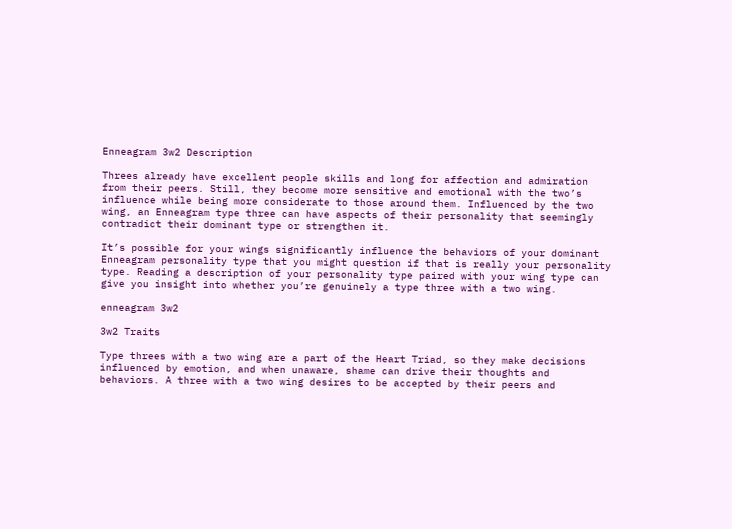Enneagram 3w2 Description

Threes already have excellent people skills and long for affection and admiration from their peers. Still, they become more sensitive and emotional with the two’s influence while being more considerate to those around them. Influenced by the two wing, an Enneagram type three can have aspects of their personality that seemingly contradict their dominant type or strengthen it.

It’s possible for your wings significantly influence the behaviors of your dominant Enneagram personality type that you might question if that is really your personality type. Reading a description of your personality type paired with your wing type can give you insight into whether you’re genuinely a type three with a two wing.

enneagram 3w2

3w2 Traits

Type threes with a two wing are a part of the Heart Triad, so they make decisions influenced by emotion, and when unaware, shame can drive their thoughts and behaviors. A three with a two wing desires to be accepted by their peers and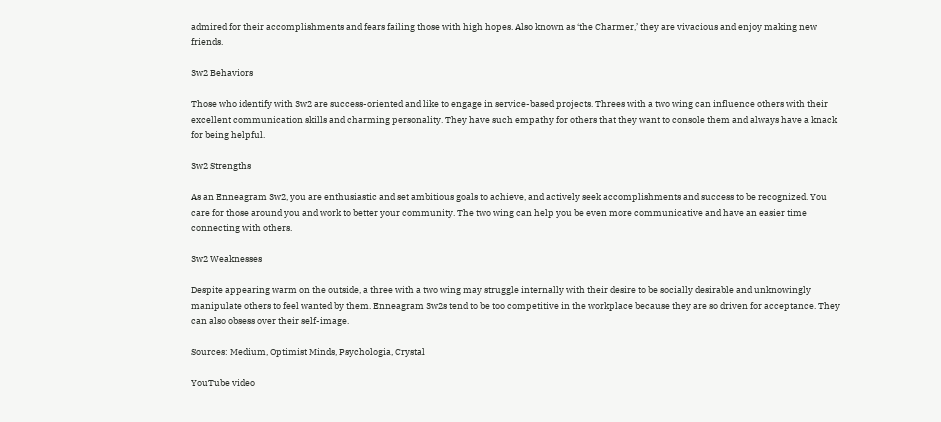admired for their accomplishments and fears failing those with high hopes. Also known as ‘the Charmer,’ they are vivacious and enjoy making new friends.

3w2 Behaviors

Those who identify with 3w2 are success-oriented and like to engage in service-based projects. Threes with a two wing can influence others with their excellent communication skills and charming personality. They have such empathy for others that they want to console them and always have a knack for being helpful.

3w2 Strengths

As an Enneagram 3w2, you are enthusiastic and set ambitious goals to achieve, and actively seek accomplishments and success to be recognized. You care for those around you and work to better your community. The two wing can help you be even more communicative and have an easier time connecting with others.

3w2 Weaknesses

Despite appearing warm on the outside, a three with a two wing may struggle internally with their desire to be socially desirable and unknowingly manipulate others to feel wanted by them. Enneagram 3w2s tend to be too competitive in the workplace because they are so driven for acceptance. They can also obsess over their self-image.

Sources: Medium, Optimist Minds, Psychologia, Crystal

YouTube video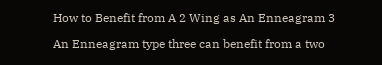How to Benefit from A 2 Wing as An Enneagram 3

An Enneagram type three can benefit from a two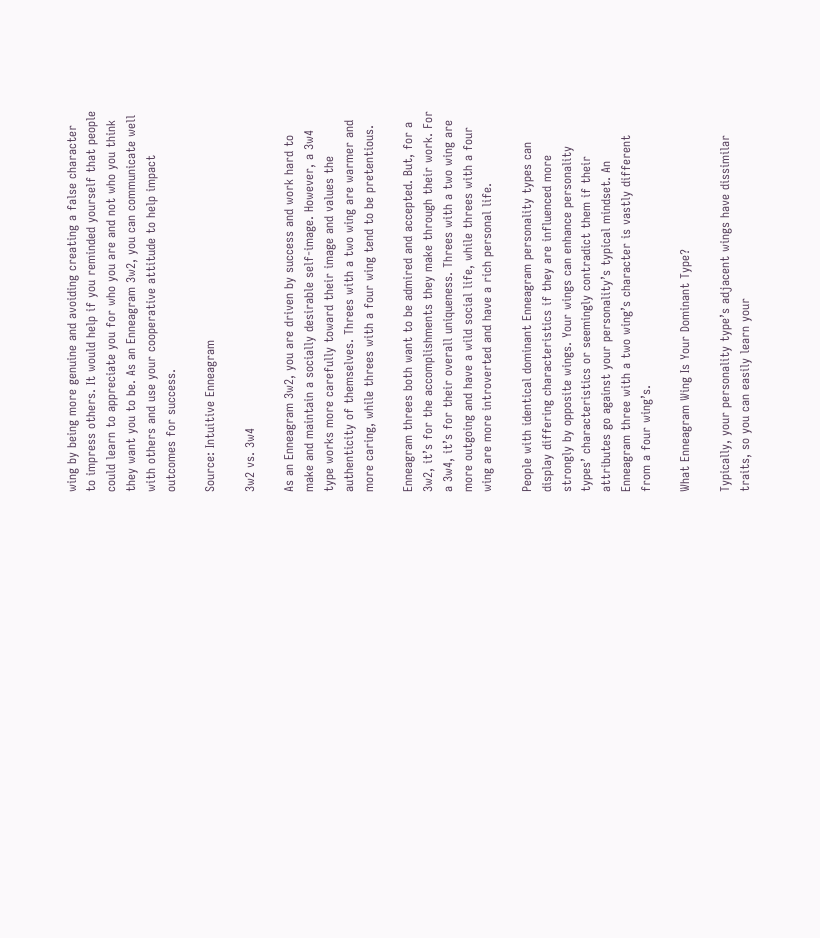wing by being more genuine and avoiding creating a false character to impress others. It would help if you reminded yourself that people could learn to appreciate you for who you are and not who you think they want you to be. As an Enneagram 3w2, you can communicate well with others and use your cooperative attitude to help impact outcomes for success.

Source: Intuitive Enneagram

3w2 vs. 3w4

As an Enneagram 3w2, you are driven by success and work hard to make and maintain a socially desirable self-image. However, a 3w4 type works more carefully toward their image and values the authenticity of themselves. Threes with a two wing are warmer and more caring, while threes with a four wing tend to be pretentious.

Enneagram threes both want to be admired and accepted. But, for a 3w2, it’s for the accomplishments they make through their work. For a 3w4, it’s for their overall uniqueness. Threes with a two wing are more outgoing and have a wild social life, while threes with a four wing are more introverted and have a rich personal life.

People with identical dominant Enneagram personality types can display differing characteristics if they are influenced more strongly by opposite wings. Your wings can enhance personality types’ characteristics or seemingly contradict them if their attributes go against your personality’s typical mindset. An Enneagram three with a two wing’s character is vastly different from a four wing’s.

What Enneagram Wing Is Your Dominant Type?

Typically, your personality type’s adjacent wings have dissimilar traits, so you can easily learn your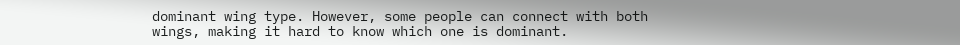dominant wing type. However, some people can connect with both wings, making it hard to know which one is dominant.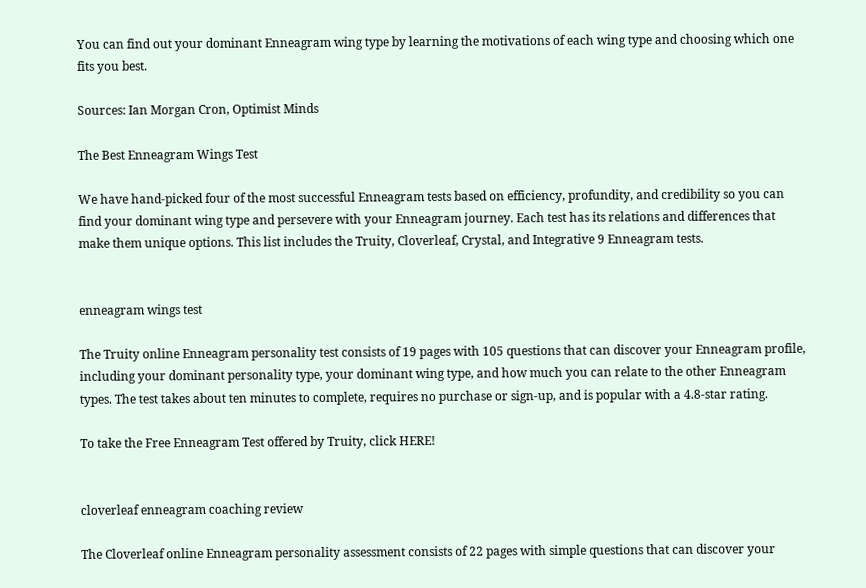You can find out your dominant Enneagram wing type by learning the motivations of each wing type and choosing which one fits you best.

Sources: Ian Morgan Cron, Optimist Minds

The Best Enneagram Wings Test

We have hand-picked four of the most successful Enneagram tests based on efficiency, profundity, and credibility so you can find your dominant wing type and persevere with your Enneagram journey. Each test has its relations and differences that make them unique options. This list includes the Truity, Cloverleaf, Crystal, and Integrative 9 Enneagram tests.


enneagram wings test

The Truity online Enneagram personality test consists of 19 pages with 105 questions that can discover your Enneagram profile, including your dominant personality type, your dominant wing type, and how much you can relate to the other Enneagram types. The test takes about ten minutes to complete, requires no purchase or sign-up, and is popular with a 4.8-star rating.

To take the Free Enneagram Test offered by Truity, click HERE!


cloverleaf enneagram coaching review

The Cloverleaf online Enneagram personality assessment consists of 22 pages with simple questions that can discover your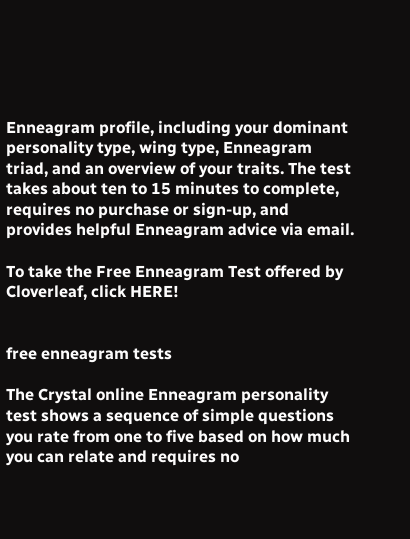Enneagram profile, including your dominant personality type, wing type, Enneagram triad, and an overview of your traits. The test takes about ten to 15 minutes to complete, requires no purchase or sign-up, and provides helpful Enneagram advice via email.

To take the Free Enneagram Test offered by Cloverleaf, click HERE!


free enneagram tests

The Crystal online Enneagram personality test shows a sequence of simple questions you rate from one to five based on how much you can relate and requires no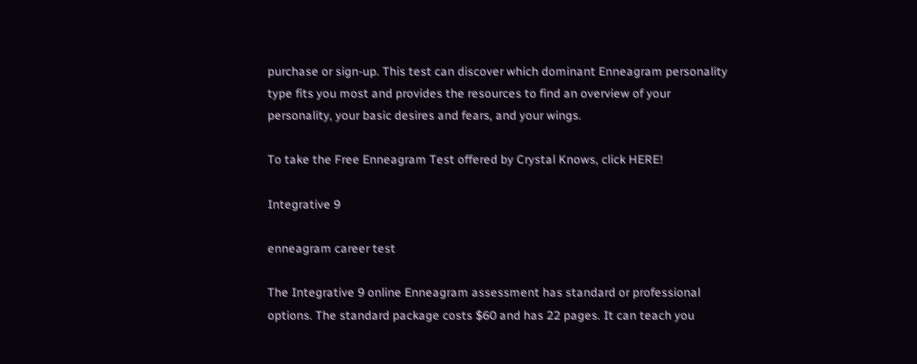purchase or sign-up. This test can discover which dominant Enneagram personality type fits you most and provides the resources to find an overview of your personality, your basic desires and fears, and your wings.

To take the Free Enneagram Test offered by Crystal Knows, click HERE!

Integrative 9

enneagram career test

The Integrative 9 online Enneagram assessment has standard or professional options. The standard package costs $60 and has 22 pages. It can teach you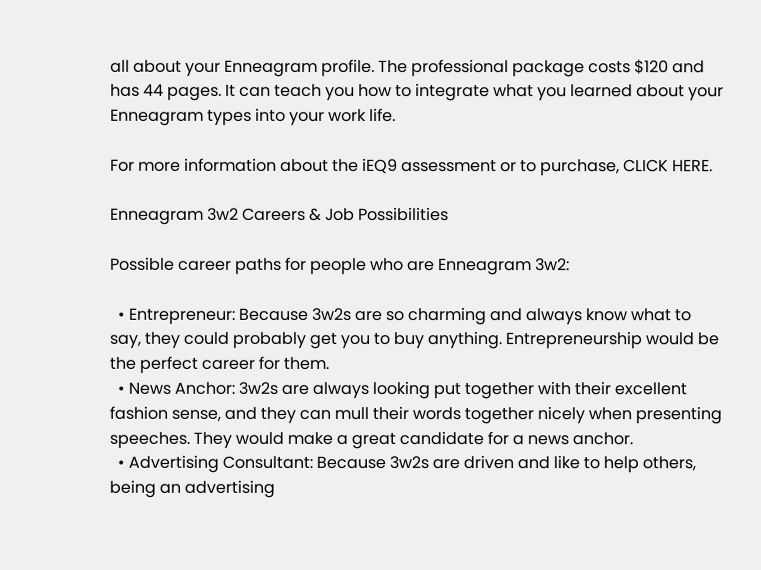all about your Enneagram profile. The professional package costs $120 and has 44 pages. It can teach you how to integrate what you learned about your Enneagram types into your work life.

For more information about the iEQ9 assessment or to purchase, CLICK HERE.

Enneagram 3w2 Careers & Job Possibilities

Possible career paths for people who are Enneagram 3w2:

  • Entrepreneur: Because 3w2s are so charming and always know what to say, they could probably get you to buy anything. Entrepreneurship would be the perfect career for them.
  • News Anchor: 3w2s are always looking put together with their excellent fashion sense, and they can mull their words together nicely when presenting speeches. They would make a great candidate for a news anchor.
  • Advertising Consultant: Because 3w2s are driven and like to help others, being an advertising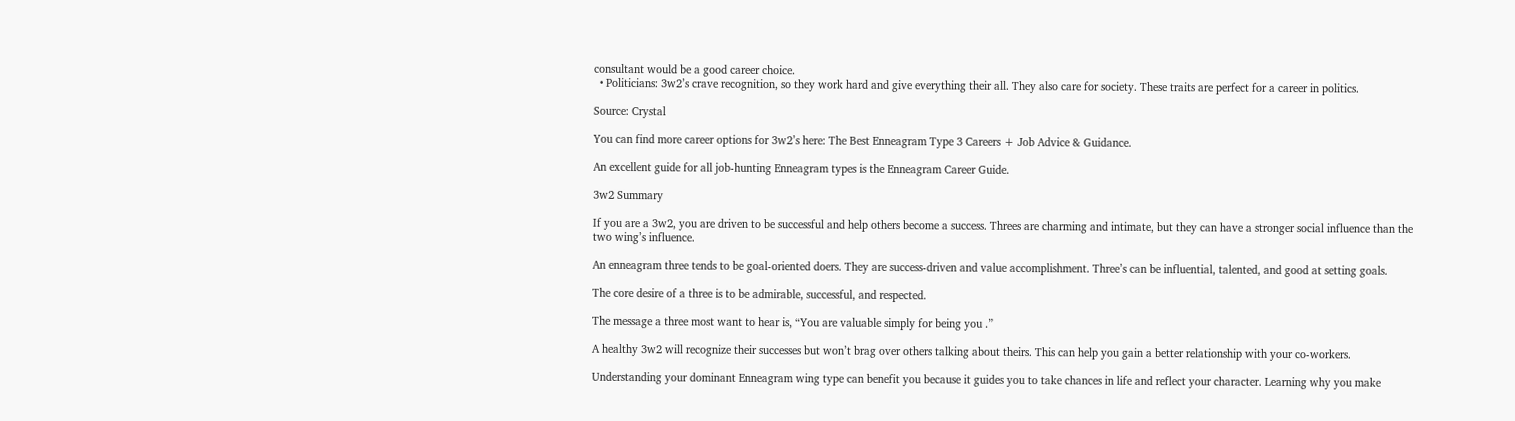consultant would be a good career choice.
  • Politicians: 3w2’s crave recognition, so they work hard and give everything their all. They also care for society. These traits are perfect for a career in politics.

Source: Crystal

You can find more career options for 3w2’s here: The Best Enneagram Type 3 Careers + Job Advice & Guidance.

An excellent guide for all job-hunting Enneagram types is the Enneagram Career Guide.

3w2 Summary

If you are a 3w2, you are driven to be successful and help others become a success. Threes are charming and intimate, but they can have a stronger social influence than the two wing’s influence.

An enneagram three tends to be goal-oriented doers. They are success-driven and value accomplishment. Three’s can be influential, talented, and good at setting goals.

The core desire of a three is to be admirable, successful, and respected.

The message a three most want to hear is, “You are valuable simply for being you .”

A healthy 3w2 will recognize their successes but won’t brag over others talking about theirs. This can help you gain a better relationship with your co-workers.

Understanding your dominant Enneagram wing type can benefit you because it guides you to take chances in life and reflect your character. Learning why you make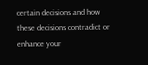certain decisions and how these decisions contradict or enhance your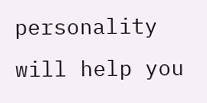personality will help you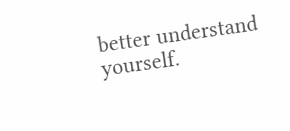better understand yourself.